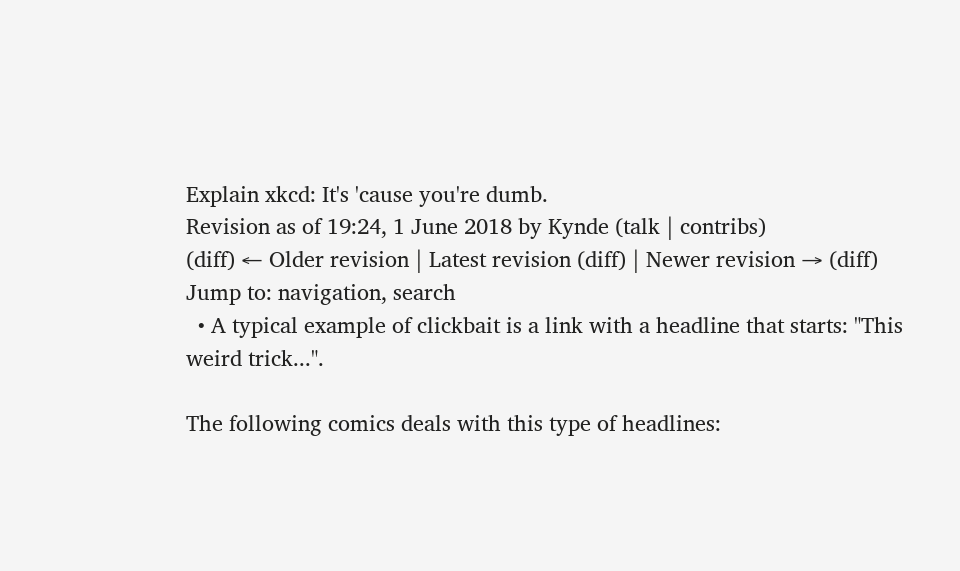Explain xkcd: It's 'cause you're dumb.
Revision as of 19:24, 1 June 2018 by Kynde (talk | contribs)
(diff) ← Older revision | Latest revision (diff) | Newer revision → (diff)
Jump to: navigation, search
  • A typical example of clickbait is a link with a headline that starts: "This weird trick...".

The following comics deals with this type of headlines: